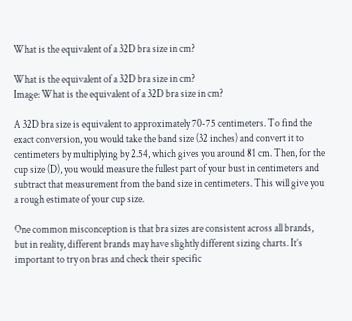What is the equivalent of a 32D bra size in cm?

What is the equivalent of a 32D bra size in cm?
Image: What is the equivalent of a 32D bra size in cm?

A 32D bra size is equivalent to approximately 70-75 centimeters. To find the exact conversion, you would take the band size (32 inches) and convert it to centimeters by multiplying by 2.54, which gives you around 81 cm. Then, for the cup size (D), you would measure the fullest part of your bust in centimeters and subtract that measurement from the band size in centimeters. This will give you a rough estimate of your cup size.

One common misconception is that bra sizes are consistent across all brands, but in reality, different brands may have slightly different sizing charts. It’s important to try on bras and check their specific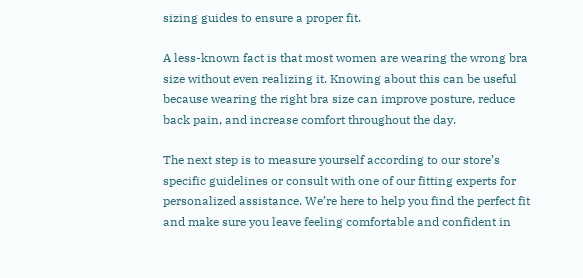sizing guides to ensure a proper fit.

A less-known fact is that most women are wearing the wrong bra size without even realizing it. Knowing about this can be useful because wearing the right bra size can improve posture, reduce back pain, and increase comfort throughout the day.

The next step is to measure yourself according to our store’s specific guidelines or consult with one of our fitting experts for personalized assistance. We’re here to help you find the perfect fit and make sure you leave feeling comfortable and confident in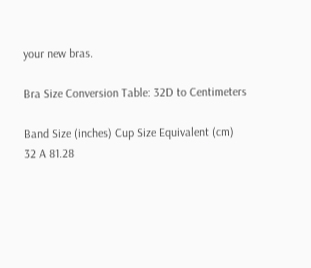your new bras.

Bra Size Conversion Table: 32D to Centimeters

Band Size (inches) Cup Size Equivalent (cm)
32 A 81.28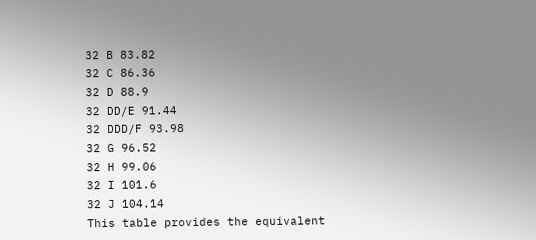32 B 83.82
32 C 86.36
32 D 88.9
32 DD/E 91.44
32 DDD/F 93.98
32 G 96.52
32 H 99.06
32 I 101.6
32 J 104.14
This table provides the equivalent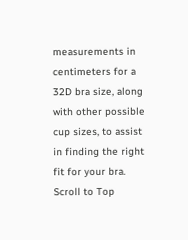measurements in centimeters for a 32D bra size, along with other possible cup sizes, to assist in finding the right fit for your bra.
Scroll to Top